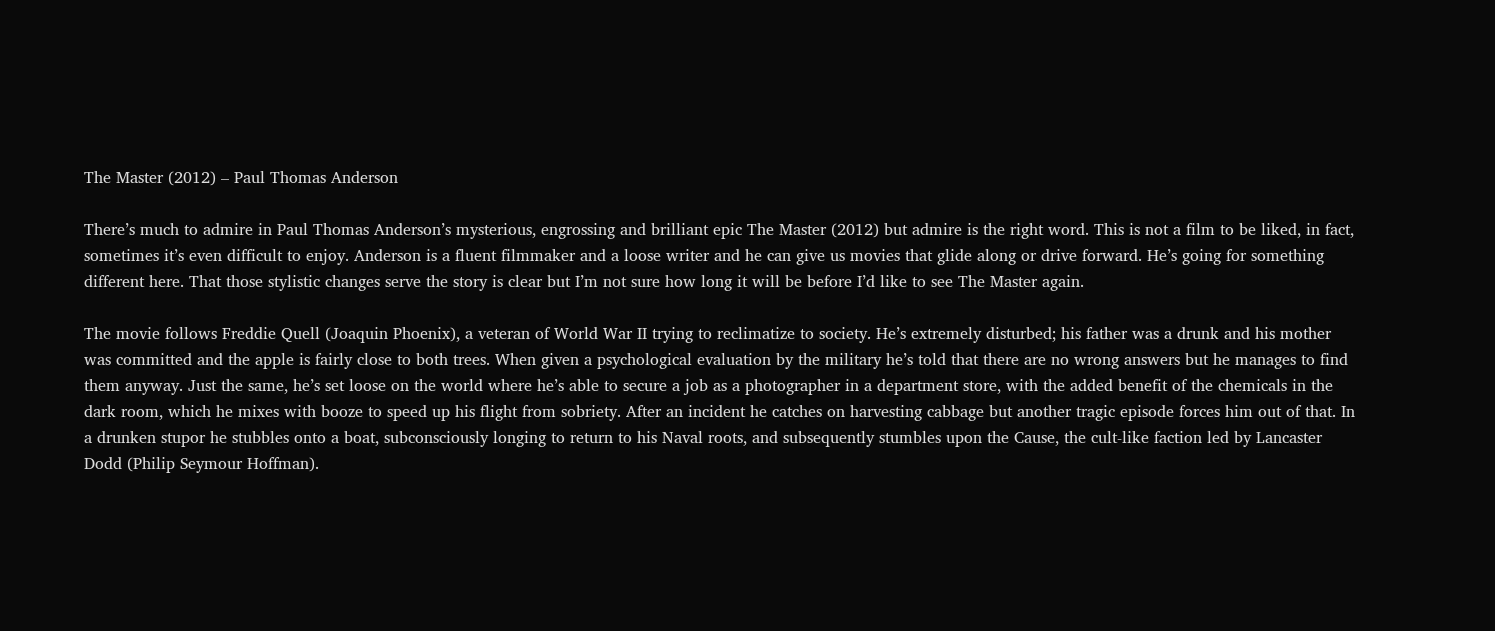The Master (2012) – Paul Thomas Anderson

There’s much to admire in Paul Thomas Anderson’s mysterious, engrossing and brilliant epic The Master (2012) but admire is the right word. This is not a film to be liked, in fact, sometimes it’s even difficult to enjoy. Anderson is a fluent filmmaker and a loose writer and he can give us movies that glide along or drive forward. He’s going for something different here. That those stylistic changes serve the story is clear but I’m not sure how long it will be before I’d like to see The Master again.

The movie follows Freddie Quell (Joaquin Phoenix), a veteran of World War II trying to reclimatize to society. He’s extremely disturbed; his father was a drunk and his mother was committed and the apple is fairly close to both trees. When given a psychological evaluation by the military he’s told that there are no wrong answers but he manages to find them anyway. Just the same, he’s set loose on the world where he’s able to secure a job as a photographer in a department store, with the added benefit of the chemicals in the dark room, which he mixes with booze to speed up his flight from sobriety. After an incident he catches on harvesting cabbage but another tragic episode forces him out of that. In a drunken stupor he stubbles onto a boat, subconsciously longing to return to his Naval roots, and subsequently stumbles upon the Cause, the cult-like faction led by Lancaster Dodd (Philip Seymour Hoffman).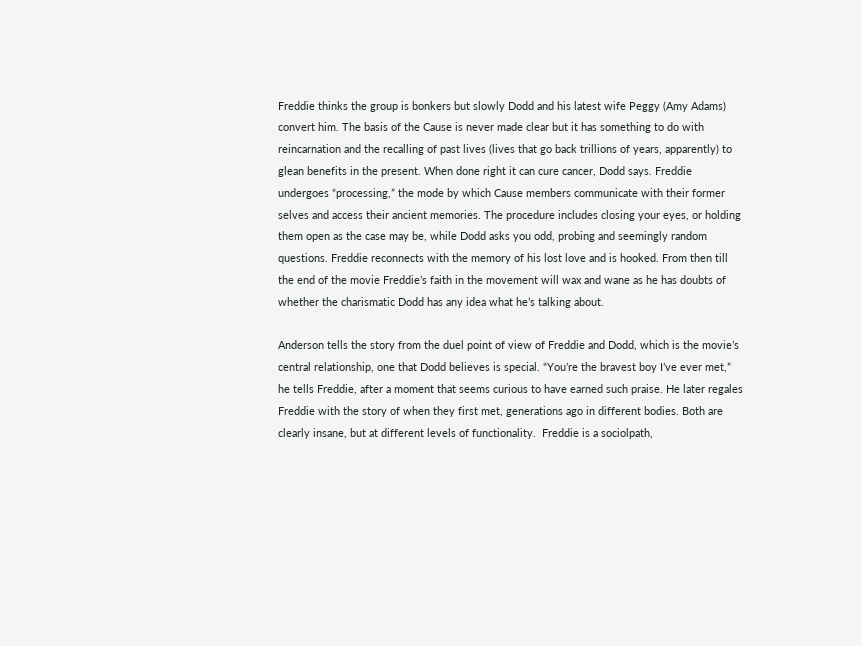Freddie thinks the group is bonkers but slowly Dodd and his latest wife Peggy (Amy Adams) convert him. The basis of the Cause is never made clear but it has something to do with reincarnation and the recalling of past lives (lives that go back trillions of years, apparently) to glean benefits in the present. When done right it can cure cancer, Dodd says. Freddie undergoes “processing,” the mode by which Cause members communicate with their former selves and access their ancient memories. The procedure includes closing your eyes, or holding them open as the case may be, while Dodd asks you odd, probing and seemingly random questions. Freddie reconnects with the memory of his lost love and is hooked. From then till the end of the movie Freddie’s faith in the movement will wax and wane as he has doubts of whether the charismatic Dodd has any idea what he’s talking about.

Anderson tells the story from the duel point of view of Freddie and Dodd, which is the movie’s central relationship, one that Dodd believes is special. “You’re the bravest boy I’ve ever met,” he tells Freddie, after a moment that seems curious to have earned such praise. He later regales Freddie with the story of when they first met, generations ago in different bodies. Both are clearly insane, but at different levels of functionality.  Freddie is a sociolpath,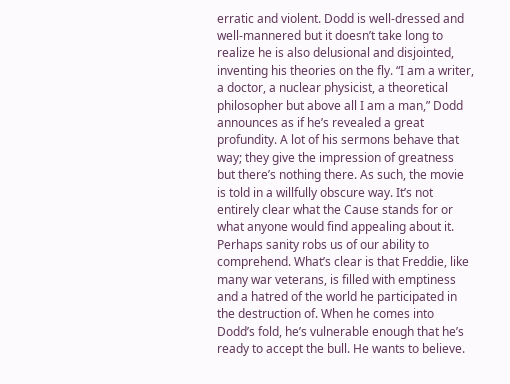erratic and violent. Dodd is well-dressed and well-mannered but it doesn’t take long to realize he is also delusional and disjointed, inventing his theories on the fly. “I am a writer, a doctor, a nuclear physicist, a theoretical philosopher but above all I am a man,” Dodd announces as if he’s revealed a great profundity. A lot of his sermons behave that way; they give the impression of greatness but there’s nothing there. As such, the movie is told in a willfully obscure way. It’s not entirely clear what the Cause stands for or what anyone would find appealing about it. Perhaps sanity robs us of our ability to comprehend. What’s clear is that Freddie, like many war veterans, is filled with emptiness and a hatred of the world he participated in the destruction of. When he comes into Dodd’s fold, he’s vulnerable enough that he’s ready to accept the bull. He wants to believe.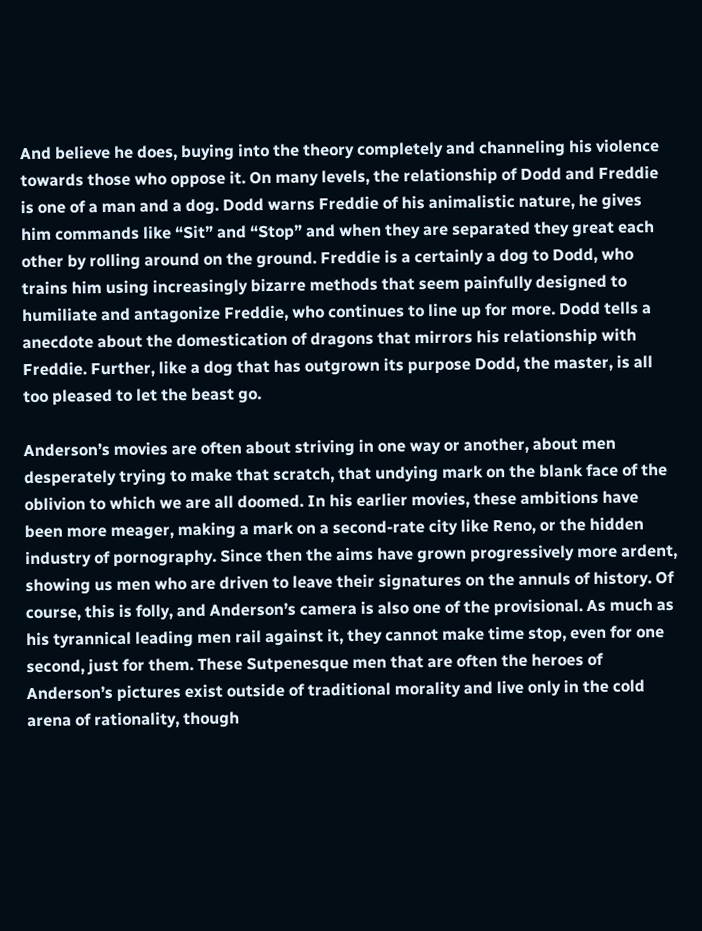And believe he does, buying into the theory completely and channeling his violence towards those who oppose it. On many levels, the relationship of Dodd and Freddie is one of a man and a dog. Dodd warns Freddie of his animalistic nature, he gives him commands like “Sit” and “Stop” and when they are separated they great each other by rolling around on the ground. Freddie is a certainly a dog to Dodd, who trains him using increasingly bizarre methods that seem painfully designed to humiliate and antagonize Freddie, who continues to line up for more. Dodd tells a anecdote about the domestication of dragons that mirrors his relationship with Freddie. Further, like a dog that has outgrown its purpose Dodd, the master, is all too pleased to let the beast go.

Anderson’s movies are often about striving in one way or another, about men desperately trying to make that scratch, that undying mark on the blank face of the oblivion to which we are all doomed. In his earlier movies, these ambitions have been more meager, making a mark on a second-rate city like Reno, or the hidden industry of pornography. Since then the aims have grown progressively more ardent, showing us men who are driven to leave their signatures on the annuls of history. Of course, this is folly, and Anderson’s camera is also one of the provisional. As much as his tyrannical leading men rail against it, they cannot make time stop, even for one second, just for them. These Sutpenesque men that are often the heroes of Anderson’s pictures exist outside of traditional morality and live only in the cold arena of rationality, though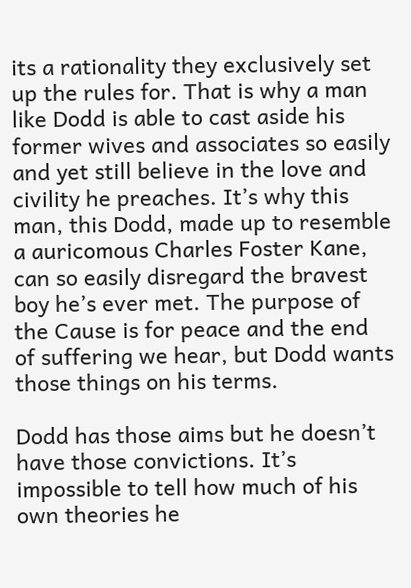its a rationality they exclusively set up the rules for. That is why a man like Dodd is able to cast aside his former wives and associates so easily and yet still believe in the love and civility he preaches. It’s why this man, this Dodd, made up to resemble a auricomous Charles Foster Kane, can so easily disregard the bravest boy he’s ever met. The purpose of the Cause is for peace and the end of suffering we hear, but Dodd wants those things on his terms.

Dodd has those aims but he doesn’t have those convictions. It’s impossible to tell how much of his own theories he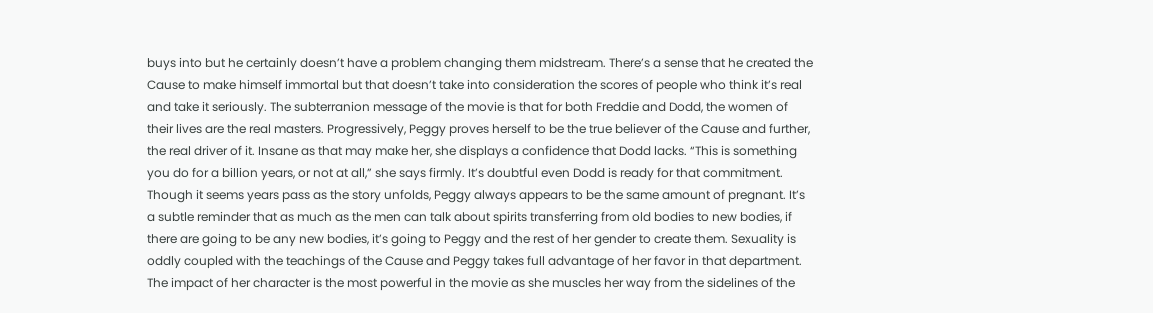buys into but he certainly doesn’t have a problem changing them midstream. There’s a sense that he created the Cause to make himself immortal but that doesn’t take into consideration the scores of people who think it’s real and take it seriously. The subterranion message of the movie is that for both Freddie and Dodd, the women of their lives are the real masters. Progressively, Peggy proves herself to be the true believer of the Cause and further, the real driver of it. Insane as that may make her, she displays a confidence that Dodd lacks. “This is something you do for a billion years, or not at all,” she says firmly. It’s doubtful even Dodd is ready for that commitment. Though it seems years pass as the story unfolds, Peggy always appears to be the same amount of pregnant. It’s a subtle reminder that as much as the men can talk about spirits transferring from old bodies to new bodies, if there are going to be any new bodies, it’s going to Peggy and the rest of her gender to create them. Sexuality is oddly coupled with the teachings of the Cause and Peggy takes full advantage of her favor in that department. The impact of her character is the most powerful in the movie as she muscles her way from the sidelines of the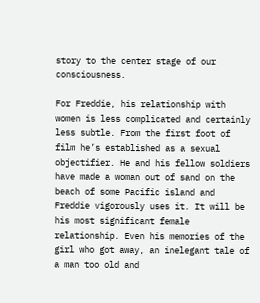story to the center stage of our consciousness.

For Freddie, his relationship with women is less complicated and certainly less subtle. From the first foot of film he’s established as a sexual objectifier. He and his fellow soldiers have made a woman out of sand on the beach of some Pacific island and Freddie vigorously uses it. It will be his most significant female relationship. Even his memories of the girl who got away, an inelegant tale of a man too old and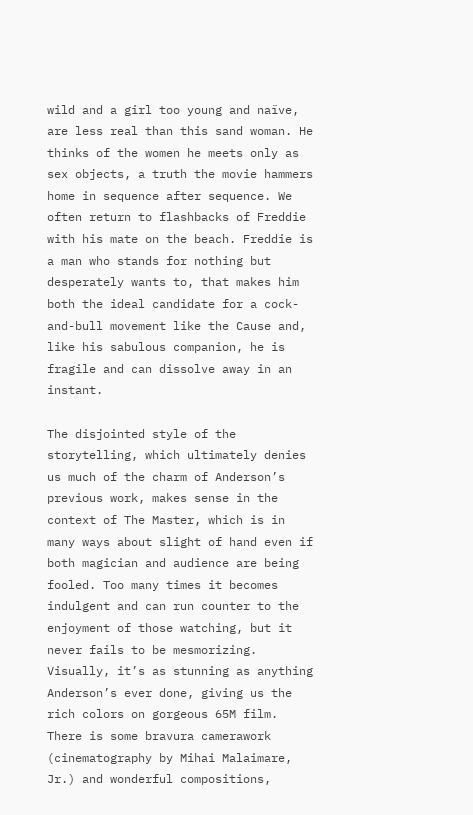wild and a girl too young and naïve, are less real than this sand woman. He thinks of the women he meets only as sex objects, a truth the movie hammers home in sequence after sequence. We often return to flashbacks of Freddie with his mate on the beach. Freddie is a man who stands for nothing but desperately wants to, that makes him both the ideal candidate for a cock-and-bull movement like the Cause and, like his sabulous companion, he is fragile and can dissolve away in an instant.

The disjointed style of the storytelling, which ultimately denies us much of the charm of Anderson’s previous work, makes sense in the context of The Master, which is in many ways about slight of hand even if both magician and audience are being fooled. Too many times it becomes indulgent and can run counter to the enjoyment of those watching, but it never fails to be mesmorizing. Visually, it’s as stunning as anything Anderson’s ever done, giving us the rich colors on gorgeous 65M film. There is some bravura camerawork (cinematography by Mihai Malaimare, Jr.) and wonderful compositions,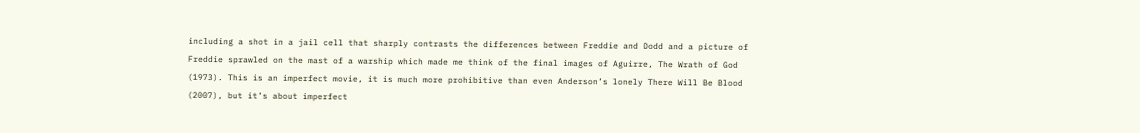including a shot in a jail cell that sharply contrasts the differences between Freddie and Dodd and a picture of Freddie sprawled on the mast of a warship which made me think of the final images of Aguirre, The Wrath of God (1973). This is an imperfect movie, it is much more prohibitive than even Anderson’s lonely There Will Be Blood (2007), but it’s about imperfect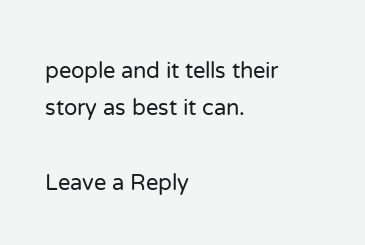people and it tells their story as best it can.

Leave a Reply